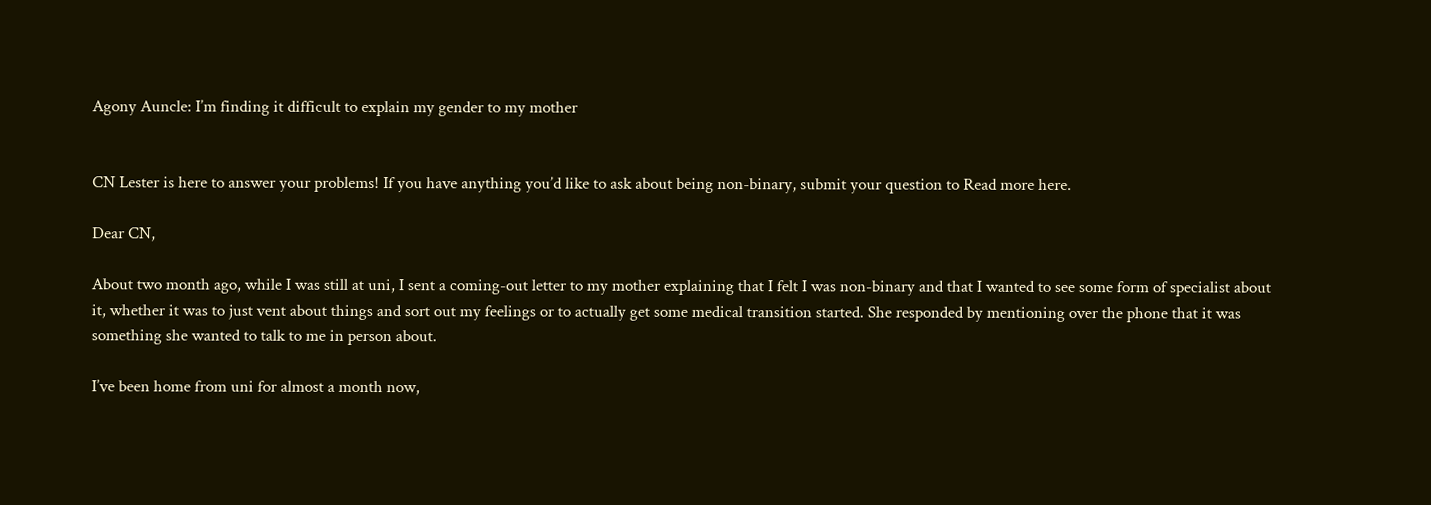Agony Auncle: I’m finding it difficult to explain my gender to my mother


CN Lester is here to answer your problems! If you have anything you’d like to ask about being non-binary, submit your question to Read more here.

Dear CN,

About two month ago, while I was still at uni, I sent a coming-out letter to my mother explaining that I felt I was non-binary and that I wanted to see some form of specialist about it, whether it was to just vent about things and sort out my feelings or to actually get some medical transition started. She responded by mentioning over the phone that it was something she wanted to talk to me in person about.

I’ve been home from uni for almost a month now,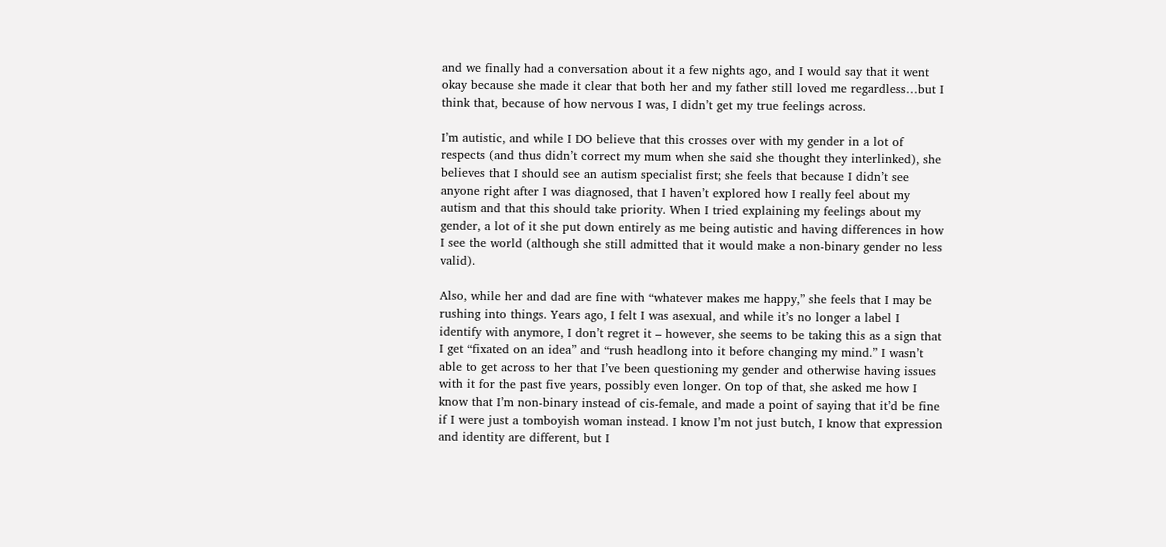and we finally had a conversation about it a few nights ago, and I would say that it went okay because she made it clear that both her and my father still loved me regardless…but I think that, because of how nervous I was, I didn’t get my true feelings across.

I’m autistic, and while I DO believe that this crosses over with my gender in a lot of respects (and thus didn’t correct my mum when she said she thought they interlinked), she believes that I should see an autism specialist first; she feels that because I didn’t see anyone right after I was diagnosed, that I haven’t explored how I really feel about my autism and that this should take priority. When I tried explaining my feelings about my gender, a lot of it she put down entirely as me being autistic and having differences in how I see the world (although she still admitted that it would make a non-binary gender no less valid).

Also, while her and dad are fine with “whatever makes me happy,” she feels that I may be rushing into things. Years ago, I felt I was asexual, and while it’s no longer a label I identify with anymore, I don’t regret it – however, she seems to be taking this as a sign that I get “fixated on an idea” and “rush headlong into it before changing my mind.” I wasn’t able to get across to her that I’ve been questioning my gender and otherwise having issues with it for the past five years, possibly even longer. On top of that, she asked me how I know that I’m non-binary instead of cis-female, and made a point of saying that it’d be fine if I were just a tomboyish woman instead. I know I’m not just butch, I know that expression and identity are different, but I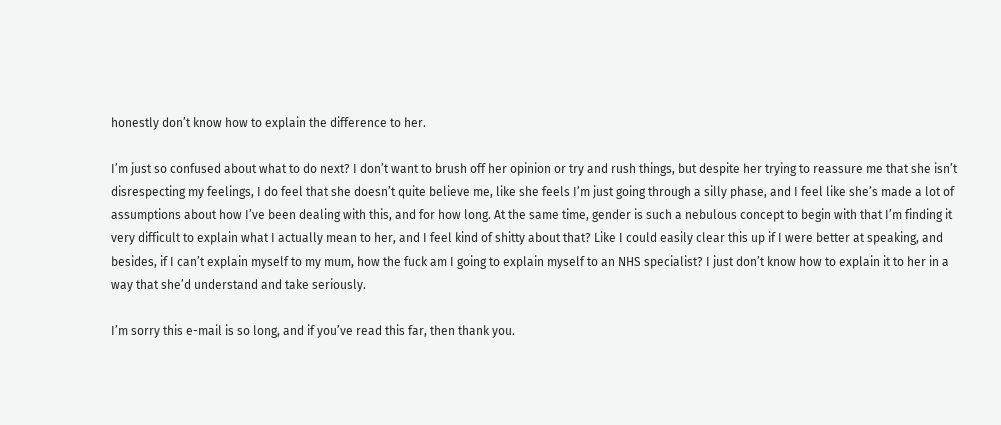honestly don’t know how to explain the difference to her.

I’m just so confused about what to do next? I don’t want to brush off her opinion or try and rush things, but despite her trying to reassure me that she isn’t disrespecting my feelings, I do feel that she doesn’t quite believe me, like she feels I’m just going through a silly phase, and I feel like she’s made a lot of assumptions about how I’ve been dealing with this, and for how long. At the same time, gender is such a nebulous concept to begin with that I’m finding it very difficult to explain what I actually mean to her, and I feel kind of shitty about that? Like I could easily clear this up if I were better at speaking, and besides, if I can’t explain myself to my mum, how the fuck am I going to explain myself to an NHS specialist? I just don’t know how to explain it to her in a way that she’d understand and take seriously.

I’m sorry this e-mail is so long, and if you’ve read this far, then thank you.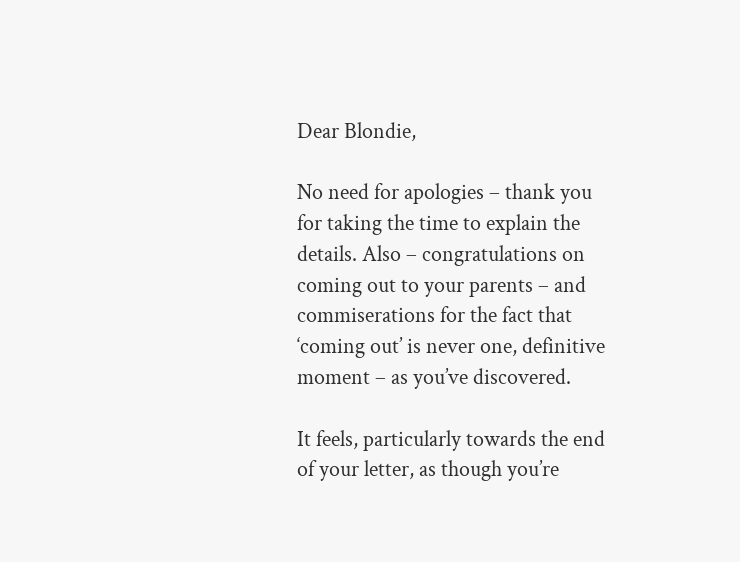Dear Blondie,

No need for apologies – thank you for taking the time to explain the details. Also – congratulations on coming out to your parents – and commiserations for the fact that ‘coming out’ is never one, definitive moment – as you’ve discovered.

It feels, particularly towards the end of your letter, as though you’re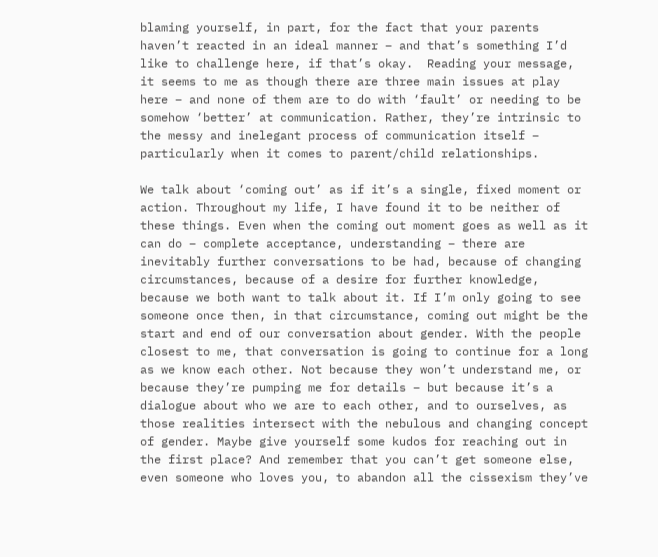blaming yourself, in part, for the fact that your parents haven’t reacted in an ideal manner – and that’s something I’d like to challenge here, if that’s okay.  Reading your message, it seems to me as though there are three main issues at play here – and none of them are to do with ‘fault’ or needing to be somehow ‘better’ at communication. Rather, they’re intrinsic to the messy and inelegant process of communication itself – particularly when it comes to parent/child relationships.

We talk about ‘coming out’ as if it’s a single, fixed moment or action. Throughout my life, I have found it to be neither of these things. Even when the coming out moment goes as well as it can do – complete acceptance, understanding – there are inevitably further conversations to be had, because of changing circumstances, because of a desire for further knowledge, because we both want to talk about it. If I’m only going to see someone once then, in that circumstance, coming out might be the start and end of our conversation about gender. With the people closest to me, that conversation is going to continue for a long as we know each other. Not because they won’t understand me, or because they’re pumping me for details – but because it’s a dialogue about who we are to each other, and to ourselves, as those realities intersect with the nebulous and changing concept of gender. Maybe give yourself some kudos for reaching out in the first place? And remember that you can’t get someone else, even someone who loves you, to abandon all the cissexism they’ve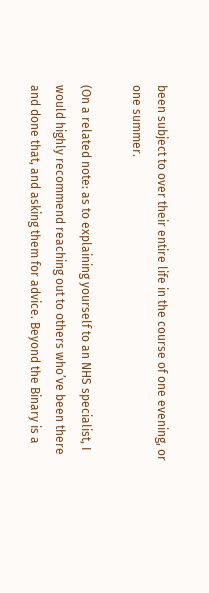been subject to over their entire life in the course of one evening, or one summer.

(On a related note: as to explaining yourself to an NHS specialist, I would highly recommend reaching out to others who’ve been there and done that, and asking them for advice. Beyond the Binary is a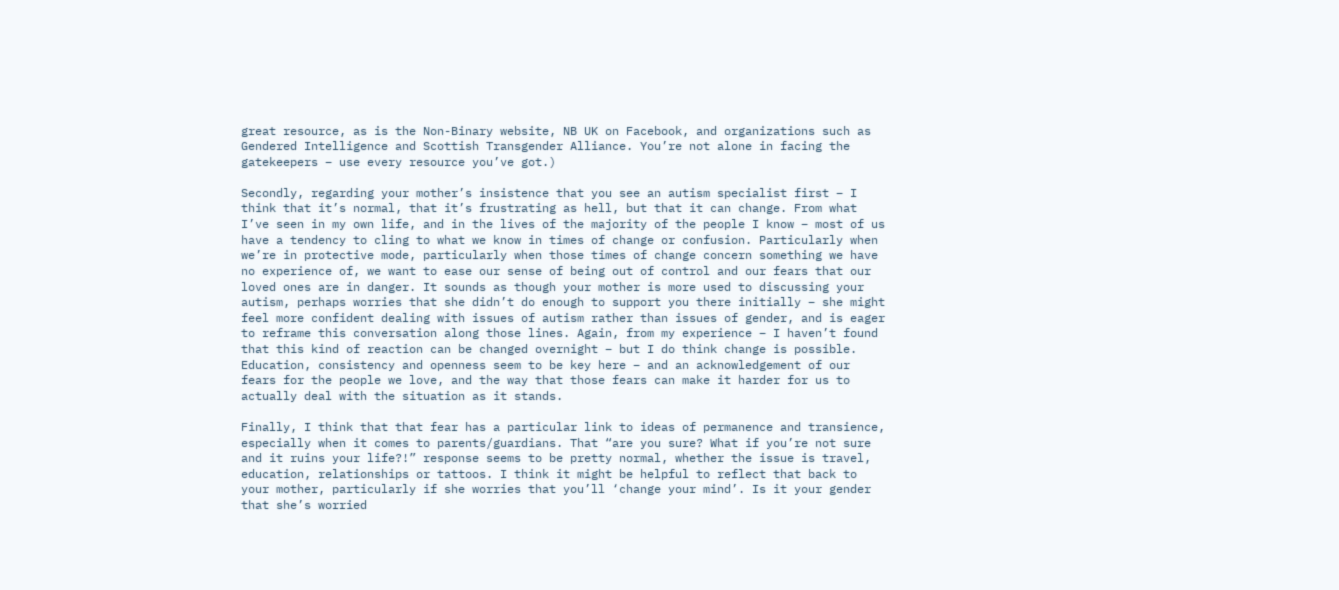great resource, as is the Non-Binary website, NB UK on Facebook, and organizations such as Gendered Intelligence and Scottish Transgender Alliance. You’re not alone in facing the gatekeepers – use every resource you’ve got.)

Secondly, regarding your mother’s insistence that you see an autism specialist first – I think that it’s normal, that it’s frustrating as hell, but that it can change. From what I’ve seen in my own life, and in the lives of the majority of the people I know – most of us have a tendency to cling to what we know in times of change or confusion. Particularly when we’re in protective mode, particularly when those times of change concern something we have no experience of, we want to ease our sense of being out of control and our fears that our loved ones are in danger. It sounds as though your mother is more used to discussing your autism, perhaps worries that she didn’t do enough to support you there initially – she might feel more confident dealing with issues of autism rather than issues of gender, and is eager to reframe this conversation along those lines. Again, from my experience – I haven’t found that this kind of reaction can be changed overnight – but I do think change is possible. Education, consistency and openness seem to be key here – and an acknowledgement of our fears for the people we love, and the way that those fears can make it harder for us to actually deal with the situation as it stands.

Finally, I think that that fear has a particular link to ideas of permanence and transience, especially when it comes to parents/guardians. That “are you sure? What if you’re not sure and it ruins your life?!” response seems to be pretty normal, whether the issue is travel, education, relationships or tattoos. I think it might be helpful to reflect that back to your mother, particularly if she worries that you’ll ‘change your mind’. Is it your gender that she’s worried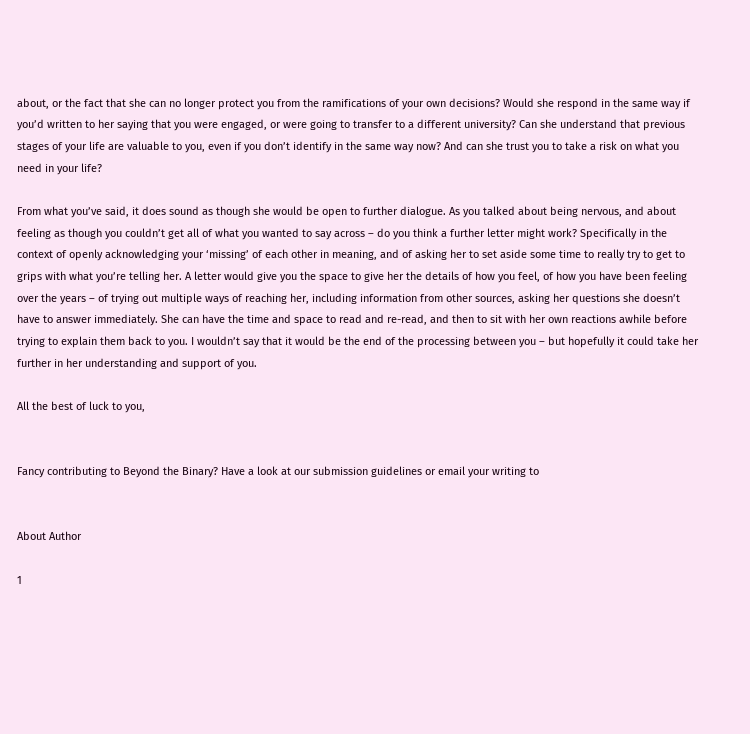about, or the fact that she can no longer protect you from the ramifications of your own decisions? Would she respond in the same way if you’d written to her saying that you were engaged, or were going to transfer to a different university? Can she understand that previous stages of your life are valuable to you, even if you don’t identify in the same way now? And can she trust you to take a risk on what you need in your life?

From what you’ve said, it does sound as though she would be open to further dialogue. As you talked about being nervous, and about feeling as though you couldn’t get all of what you wanted to say across – do you think a further letter might work? Specifically in the context of openly acknowledging your ‘missing’ of each other in meaning, and of asking her to set aside some time to really try to get to grips with what you’re telling her. A letter would give you the space to give her the details of how you feel, of how you have been feeling over the years – of trying out multiple ways of reaching her, including information from other sources, asking her questions she doesn’t have to answer immediately. She can have the time and space to read and re-read, and then to sit with her own reactions awhile before trying to explain them back to you. I wouldn’t say that it would be the end of the processing between you – but hopefully it could take her further in her understanding and support of you.

All the best of luck to you,


Fancy contributing to Beyond the Binary? Have a look at our submission guidelines or email your writing to


About Author

1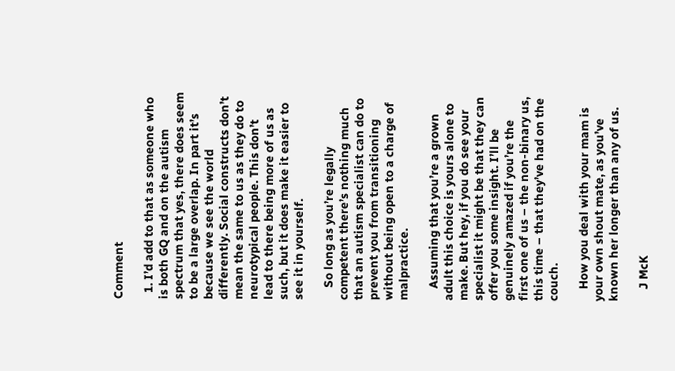Comment

  1. I’d add to that as someone who is both GQ and on the autism spectrum that yes, there does seem to be a large overlap. In part it’s because we see the world differently. Social constructs don’t mean the same to us as they do to neurotypical people. This don’t lead to there being more of us as such, but it does make it easier to see it in yourself.

    So long as you’re legally competent there’s nothing much that an autism specialist can do to prevent you from transitioning without being open to a charge of malpractice.

    Assuming that you’re a grown adult this choice is yours alone to make. But hey, if you do see your specialist it might be that they can offer you some insight. I’ll be genuinely amazed if you’re the first one of us – the non-binary us, this time – that they’ve had on the couch.

    How you deal with your mam is your own shout mate, as you’ve known her longer than any of us.

    J McK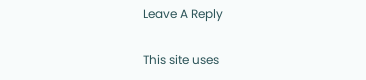Leave A Reply

This site uses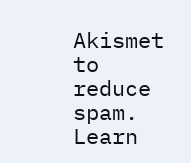Akismet to reduce spam. Learn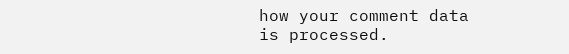how your comment data is processed.